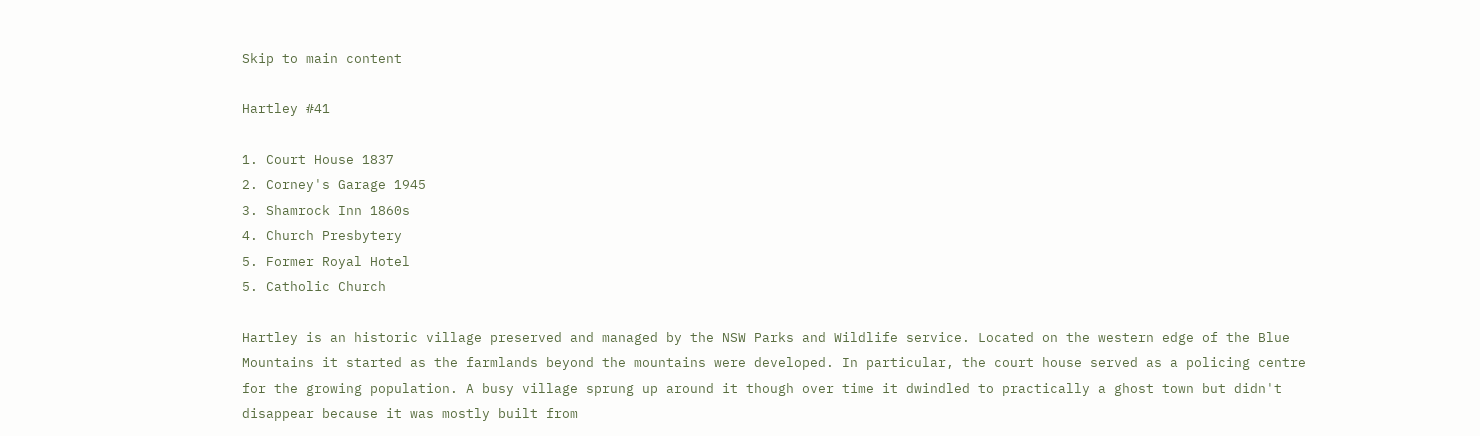Skip to main content

Hartley #41

1. Court House 1837
2. Corney's Garage 1945
3. Shamrock Inn 1860s
4. Church Presbytery
5. Former Royal Hotel
5. Catholic Church

Hartley is an historic village preserved and managed by the NSW Parks and Wildlife service. Located on the western edge of the Blue Mountains it started as the farmlands beyond the mountains were developed. In particular, the court house served as a policing centre for the growing population. A busy village sprung up around it though over time it dwindled to practically a ghost town but didn't disappear because it was mostly built from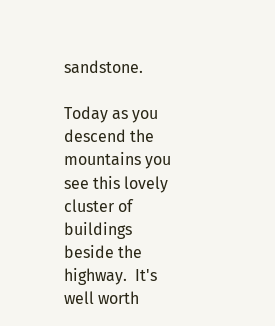sandstone.

Today as you descend the mountains you see this lovely cluster of buildings beside the highway.  It's well worth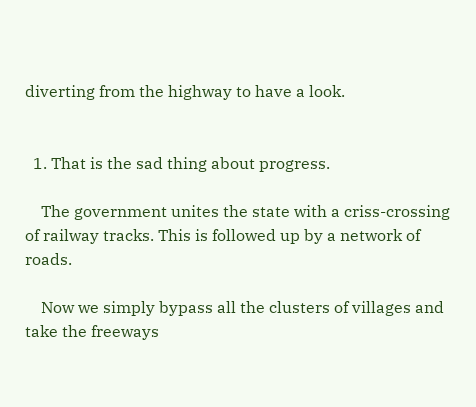diverting from the highway to have a look.


  1. That is the sad thing about progress.

    The government unites the state with a criss-crossing of railway tracks. This is followed up by a network of roads.

    Now we simply bypass all the clusters of villages and take the freeways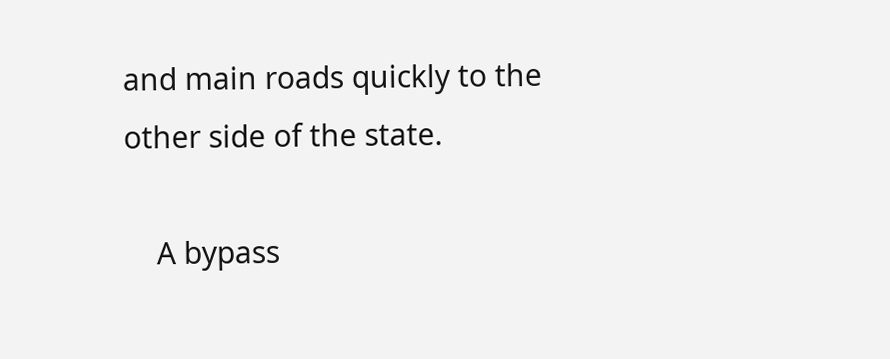and main roads quickly to the other side of the state.

    A bypass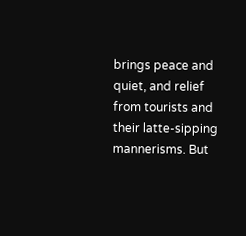brings peace and quiet, and relief from tourists and their latte-sipping mannerisms. But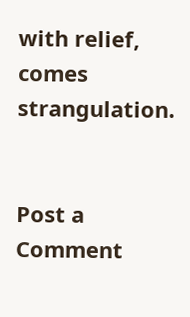with relief, comes strangulation.


Post a Comment